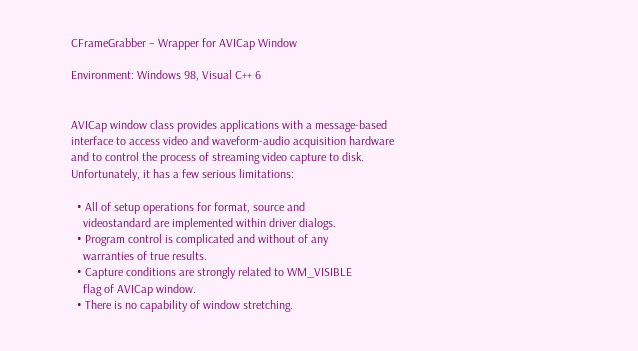CFrameGrabber – Wrapper for AVICap Window

Environment: Windows 98, Visual C++ 6


AVICap window class provides applications with a message-based
interface to access video and waveform-audio acquisition hardware
and to control the process of streaming video capture to disk.
Unfortunately, it has a few serious limitations:

  • All of setup operations for format, source and
    videostandard are implemented within driver dialogs.
  • Program control is complicated and without of any
    warranties of true results.
  • Capture conditions are strongly related to WM_VISIBLE
    flag of AVICap window.
  • There is no capability of window stretching.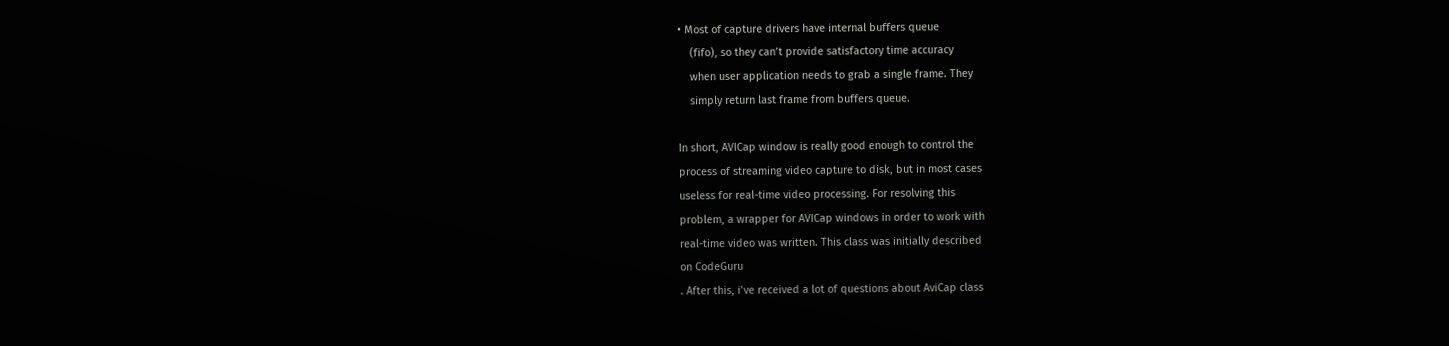• Most of capture drivers have internal buffers queue
    (fifo), so they can’t provide satisfactory time accuracy
    when user application needs to grab a single frame. They
    simply return last frame from buffers queue.

In short, AVICap window is really good enough to control the
process of streaming video capture to disk, but in most cases
useless for real-time video processing. For resolving this
problem, a wrapper for AVICap windows in order to work with
real-time video was written. This class was initially described
on CodeGuru
. After this, i’ve received a lot of questions about AviCap class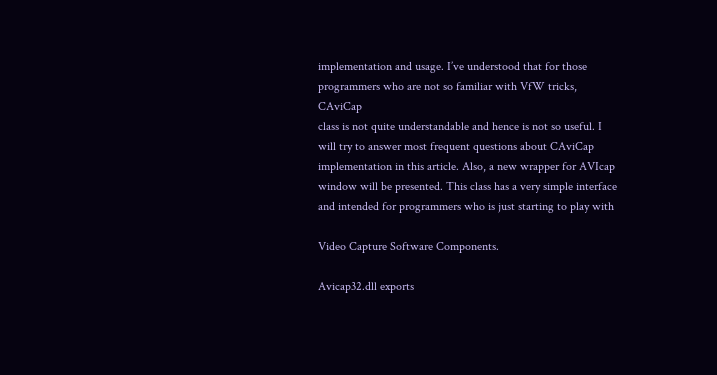implementation and usage. I’ve understood that for those
programmers who are not so familiar with VfW tricks, CAviCap
class is not quite understandable and hence is not so useful. I
will try to answer most frequent questions about CAviCap
implementation in this article. Also, a new wrapper for AVIcap
window will be presented. This class has a very simple interface
and intended for programmers who is just starting to play with

Video Capture Software Components.

Avicap32.dll exports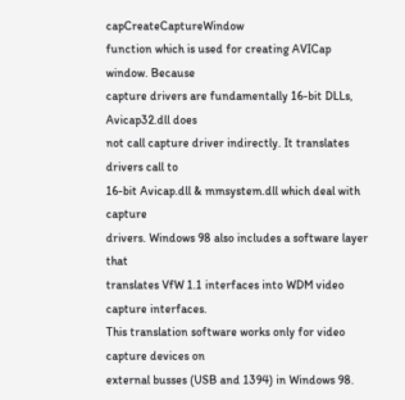capCreateCaptureWindow
function which is used for creating AVICap window. Because
capture drivers are fundamentally 16-bit DLLs, Avicap32.dll does
not call capture driver indirectly. It translates drivers call to
16-bit Avicap.dll & mmsystem.dll which deal with capture
drivers. Windows 98 also includes a software layer that
translates VfW 1.1 interfaces into WDM video capture interfaces.
This translation software works only for video capture devices on
external busses (USB and 1394) in Windows 98.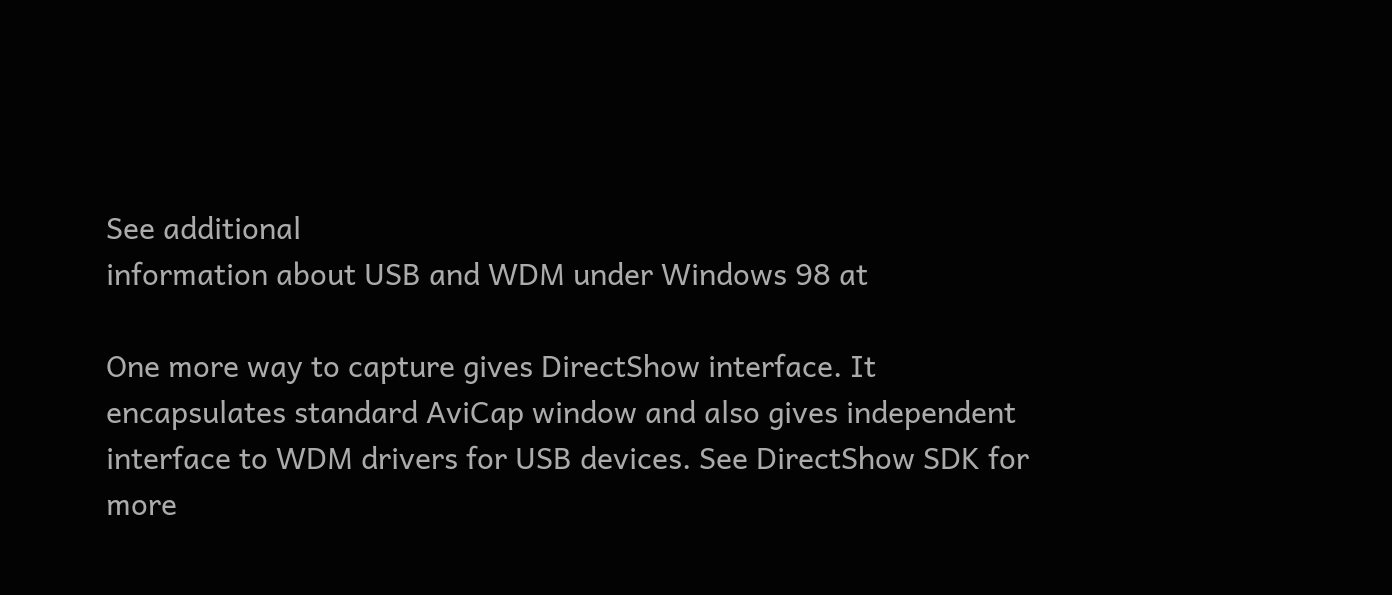See additional
information about USB and WDM under Windows 98 at

One more way to capture gives DirectShow interface. It
encapsulates standard AviCap window and also gives independent
interface to WDM drivers for USB devices. See DirectShow SDK for
more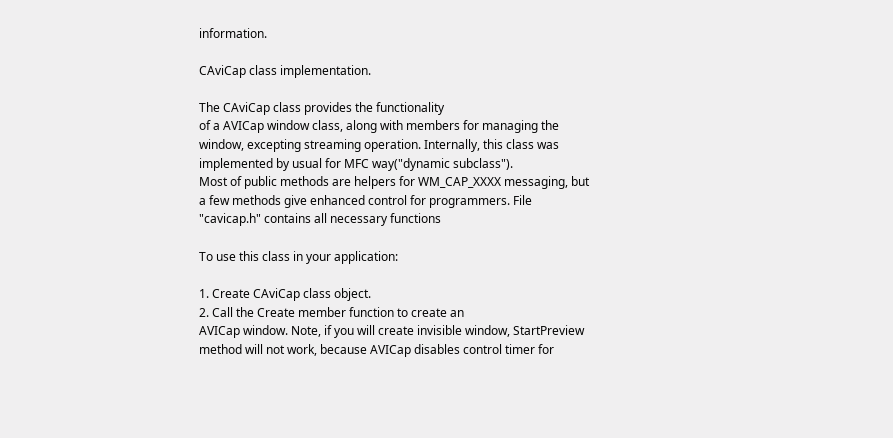information.

CAviCap class implementation.

The CAviCap class provides the functionality
of a AVICap window class, along with members for managing the
window, excepting streaming operation. Internally, this class was
implemented by usual for MFC way("dynamic subclass").
Most of public methods are helpers for WM_CAP_XXXX messaging, but
a few methods give enhanced control for programmers. File
"cavicap.h" contains all necessary functions

To use this class in your application:

1. Create CAviCap class object.
2. Call the Create member function to create an
AVICap window. Note, if you will create invisible window, StartPreview
method will not work, because AVICap disables control timer for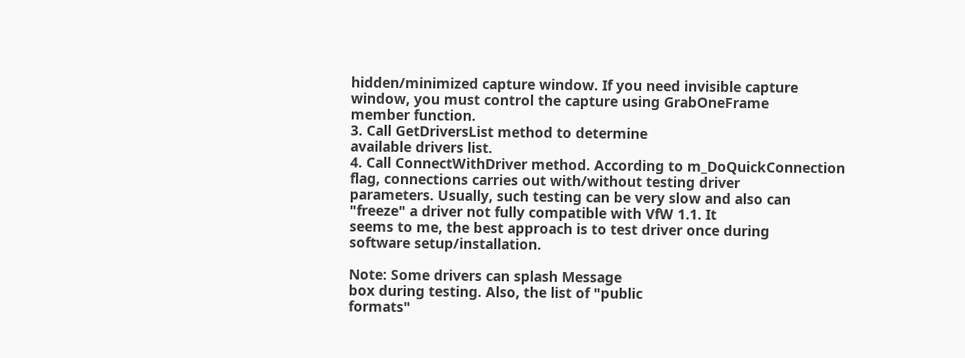hidden/minimized capture window. If you need invisible capture
window, you must control the capture using GrabOneFrame
member function.
3. Call GetDriversList method to determine
available drivers list.
4. Call ConnectWithDriver method. According to m_DoQuickConnection
flag, connections carries out with/without testing driver
parameters. Usually, such testing can be very slow and also can
"freeze" a driver not fully compatible with VfW 1.1. It
seems to me, the best approach is to test driver once during
software setup/installation.

Note: Some drivers can splash Message
box during testing. Also, the list of "public
formats"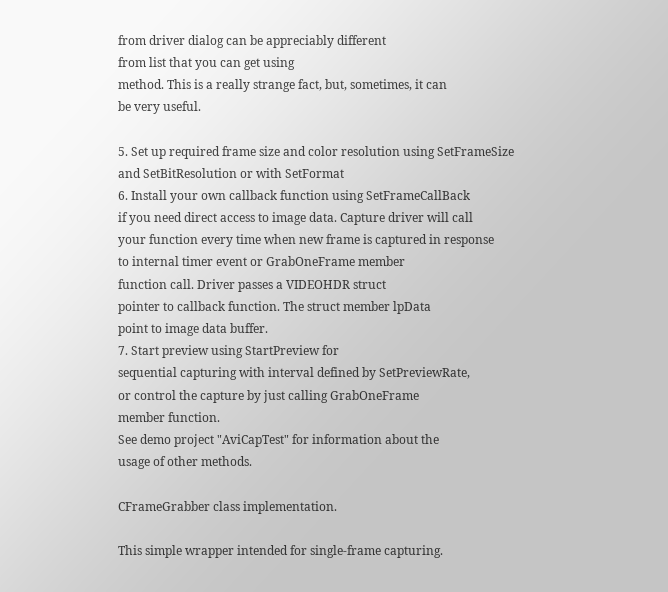from driver dialog can be appreciably different
from list that you can get using
method. This is a really strange fact, but, sometimes, it can
be very useful.

5. Set up required frame size and color resolution using SetFrameSize
and SetBitResolution or with SetFormat
6. Install your own callback function using SetFrameCallBack
if you need direct access to image data. Capture driver will call
your function every time when new frame is captured in response
to internal timer event or GrabOneFrame member
function call. Driver passes a VIDEOHDR struct
pointer to callback function. The struct member lpData
point to image data buffer.
7. Start preview using StartPreview for
sequential capturing with interval defined by SetPreviewRate,
or control the capture by just calling GrabOneFrame
member function.
See demo project "AviCapTest" for information about the
usage of other methods.

CFrameGrabber class implementation.

This simple wrapper intended for single-frame capturing.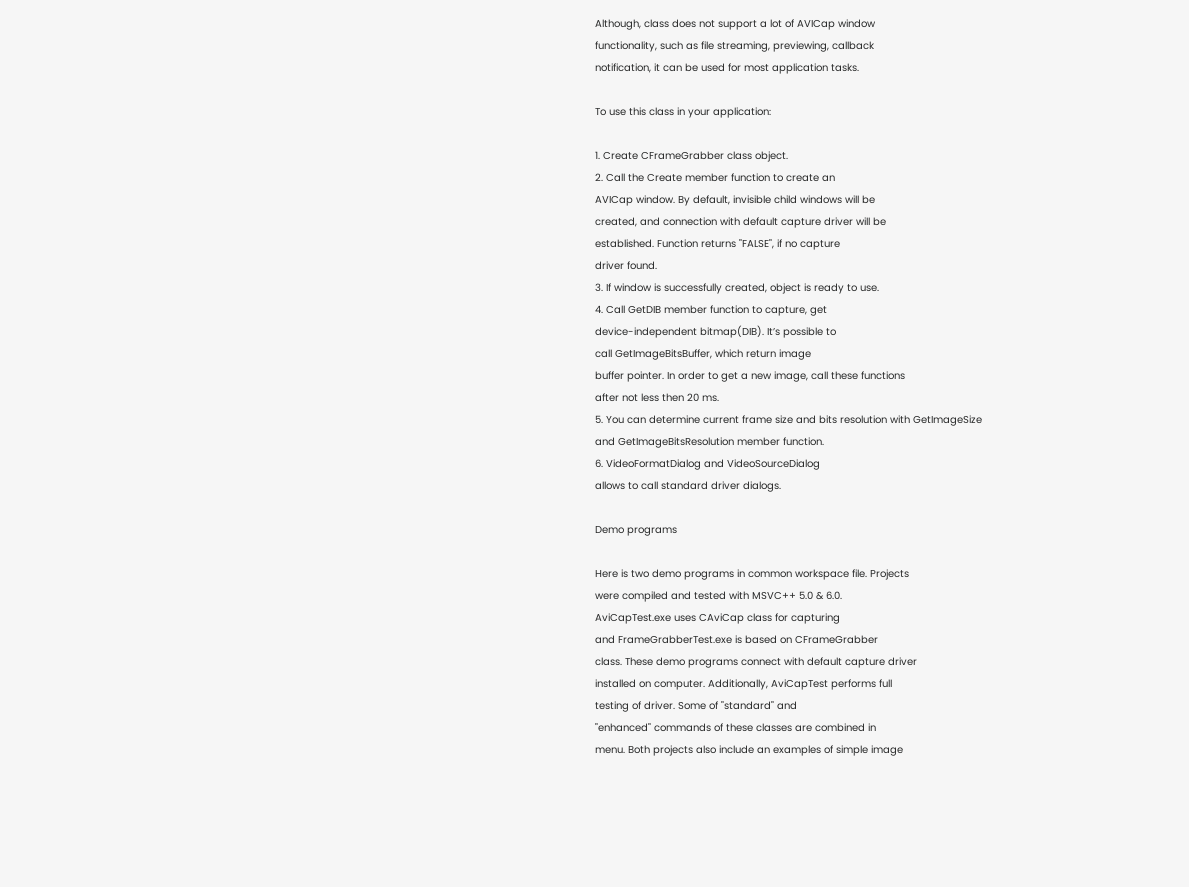Although, class does not support a lot of AVICap window
functionality, such as file streaming, previewing, callback
notification, it can be used for most application tasks.

To use this class in your application:

1. Create CFrameGrabber class object.
2. Call the Create member function to create an
AVICap window. By default, invisible child windows will be
created, and connection with default capture driver will be
established. Function returns "FALSE", if no capture
driver found.
3. If window is successfully created, object is ready to use.
4. Call GetDIB member function to capture, get
device-independent bitmap(DIB). It’s possible to
call GetImageBitsBuffer, which return image
buffer pointer. In order to get a new image, call these functions
after not less then 20 ms.
5. You can determine current frame size and bits resolution with GetImageSize
and GetImageBitsResolution member function.
6. VideoFormatDialog and VideoSourceDialog
allows to call standard driver dialogs.

Demo programs

Here is two demo programs in common workspace file. Projects
were compiled and tested with MSVC++ 5.0 & 6.0.
AviCapTest.exe uses CAviCap class for capturing
and FrameGrabberTest.exe is based on CFrameGrabber
class. These demo programs connect with default capture driver
installed on computer. Additionally, AviCapTest performs full
testing of driver. Some of "standard" and
"enhanced" commands of these classes are combined in
menu. Both projects also include an examples of simple image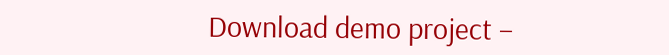Download demo project –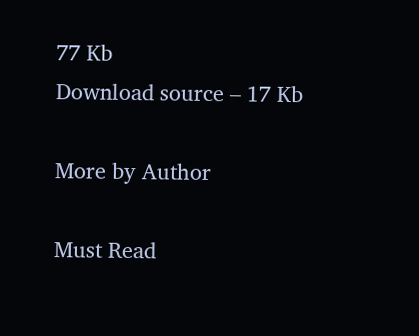77 Kb
Download source – 17 Kb

More by Author

Must Read